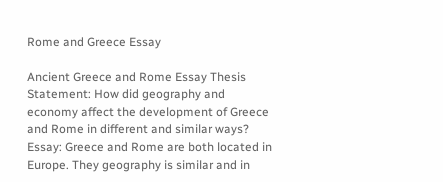Rome and Greece Essay

Ancient Greece and Rome Essay Thesis Statement: How did geography and economy affect the development of Greece and Rome in different and similar ways? Essay: Greece and Rome are both located in Europe. They geography is similar and in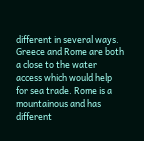different in several ways. Greece and Rome are both a close to the water access which would help for sea trade. Rome is a mountainous and has different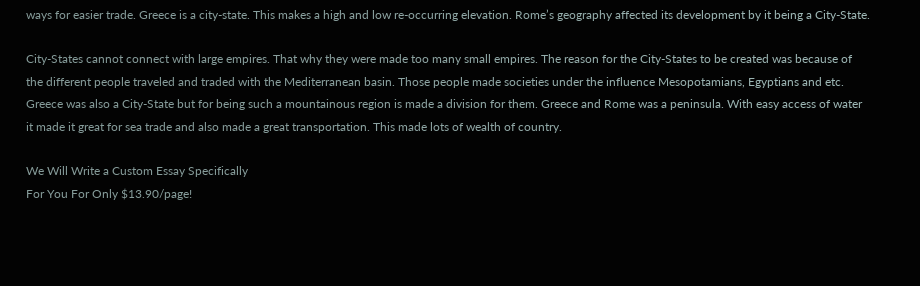ways for easier trade. Greece is a city-state. This makes a high and low re-occurring elevation. Rome’s geography affected its development by it being a City-State.

City-States cannot connect with large empires. That why they were made too many small empires. The reason for the City-States to be created was because of the different people traveled and traded with the Mediterranean basin. Those people made societies under the influence Mesopotamians, Egyptians and etc. Greece was also a City-State but for being such a mountainous region is made a division for them. Greece and Rome was a peninsula. With easy access of water it made it great for sea trade and also made a great transportation. This made lots of wealth of country.

We Will Write a Custom Essay Specifically
For You For Only $13.90/page!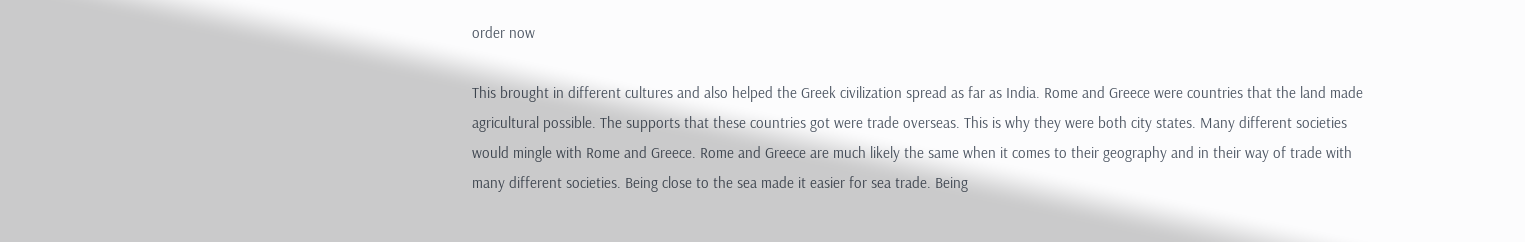order now

This brought in different cultures and also helped the Greek civilization spread as far as India. Rome and Greece were countries that the land made agricultural possible. The supports that these countries got were trade overseas. This is why they were both city states. Many different societies would mingle with Rome and Greece. Rome and Greece are much likely the same when it comes to their geography and in their way of trade with many different societies. Being close to the sea made it easier for sea trade. Being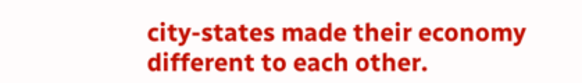city-states made their economy different to each other.